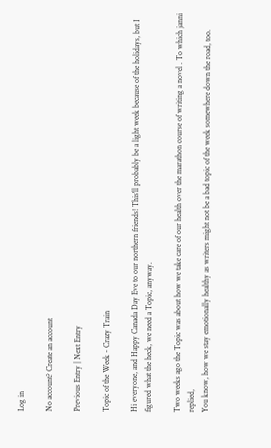Log in

No account? Create an account

Previous Entry | Next Entry

Topic of the Week - Crazy Train

Hi everyone, and Happy Canada Day Eve to our northern friends! This'll probably be a light week because of the holidays, but I figured what the heck, we need a Topic, anyway.

Two weeks ago the Topic was about how we take care of our health over the marathon course of writing a novel . To which janni  replied,
You know, how we stay emotionally healthy as writers might not be a bad topic of the week somewhere down the road, too.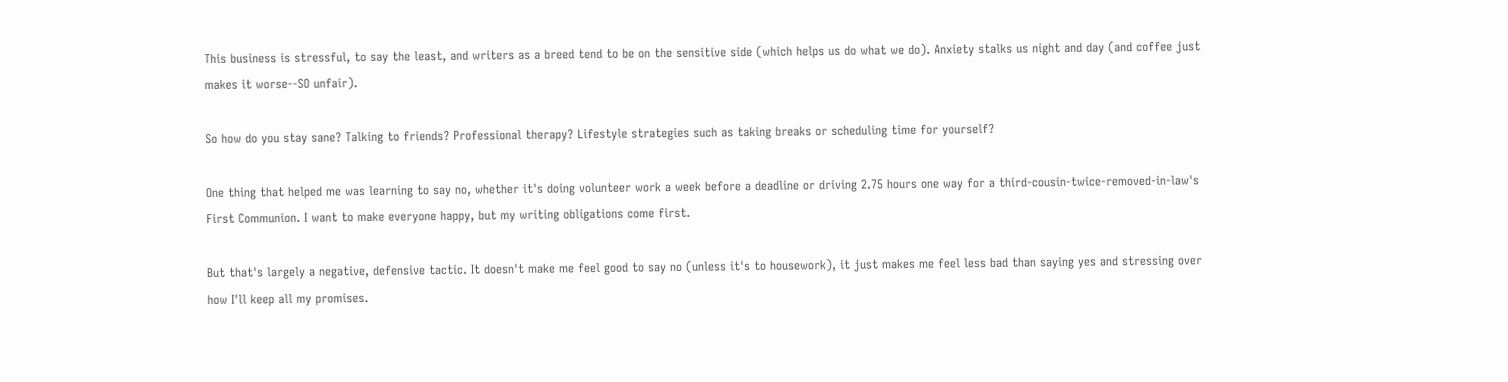This business is stressful, to say the least, and writers as a breed tend to be on the sensitive side (which helps us do what we do). Anxiety stalks us night and day (and coffee just makes it worse--SO unfair).

So how do you stay sane? Talking to friends? Professional therapy? Lifestyle strategies such as taking breaks or scheduling time for yourself?

One thing that helped me was learning to say no, whether it's doing volunteer work a week before a deadline or driving 2.75 hours one way for a third-cousin-twice-removed-in-law's First Communion. I want to make everyone happy, but my writing obligations come first.

But that's largely a negative, defensive tactic. It doesn't make me feel good to say no (unless it's to housework), it just makes me feel less bad than saying yes and stressing over how I'll keep all my promises.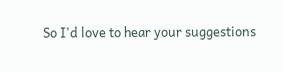So I'd love to hear your suggestions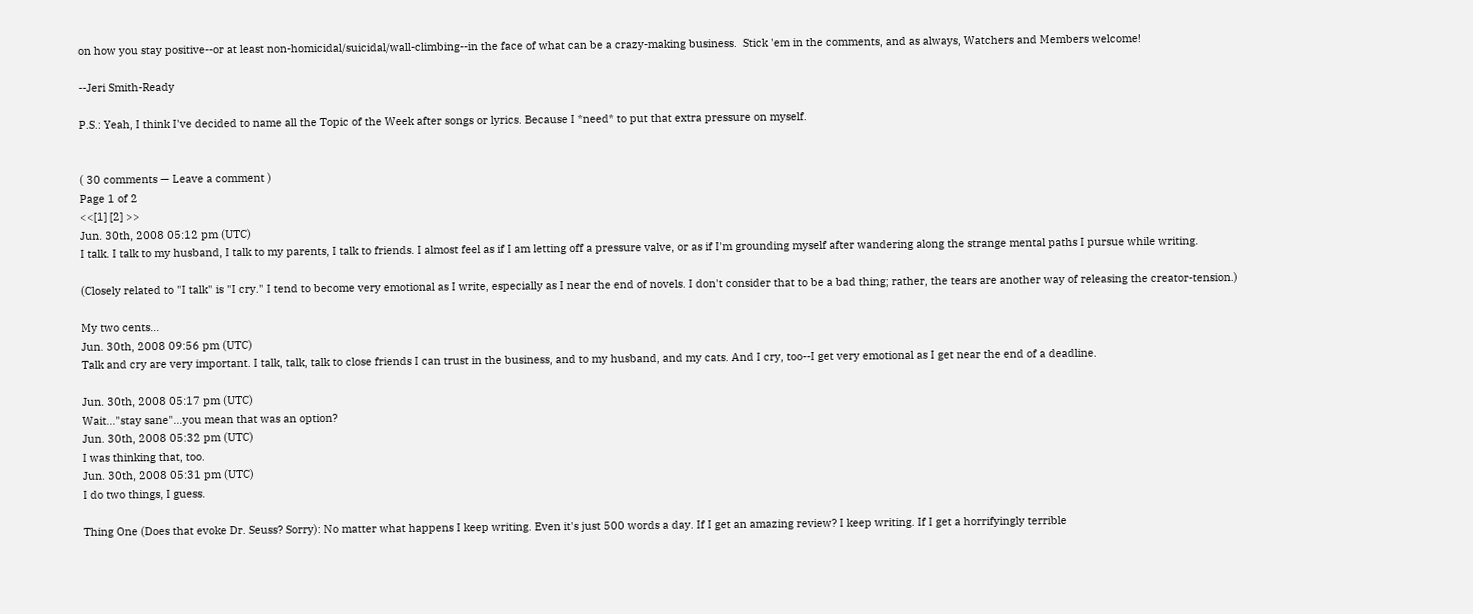on how you stay positive--or at least non-homicidal/suicidal/wall-climbing--in the face of what can be a crazy-making business.  Stick 'em in the comments, and as always, Watchers and Members welcome!

--Jeri Smith-Ready

P.S.: Yeah, I think I've decided to name all the Topic of the Week after songs or lyrics. Because I *need* to put that extra pressure on myself.


( 30 comments — Leave a comment )
Page 1 of 2
<<[1] [2] >>
Jun. 30th, 2008 05:12 pm (UTC)
I talk. I talk to my husband, I talk to my parents, I talk to friends. I almost feel as if I am letting off a pressure valve, or as if I'm grounding myself after wandering along the strange mental paths I pursue while writing.

(Closely related to "I talk" is "I cry." I tend to become very emotional as I write, especially as I near the end of novels. I don't consider that to be a bad thing; rather, the tears are another way of releasing the creator-tension.)

My two cents...
Jun. 30th, 2008 09:56 pm (UTC)
Talk and cry are very important. I talk, talk, talk to close friends I can trust in the business, and to my husband, and my cats. And I cry, too--I get very emotional as I get near the end of a deadline.

Jun. 30th, 2008 05:17 pm (UTC)
Wait..."stay sane"...you mean that was an option?
Jun. 30th, 2008 05:32 pm (UTC)
I was thinking that, too.
Jun. 30th, 2008 05:31 pm (UTC)
I do two things, I guess.

Thing One (Does that evoke Dr. Seuss? Sorry): No matter what happens I keep writing. Even it's just 500 words a day. If I get an amazing review? I keep writing. If I get a horrifyingly terrible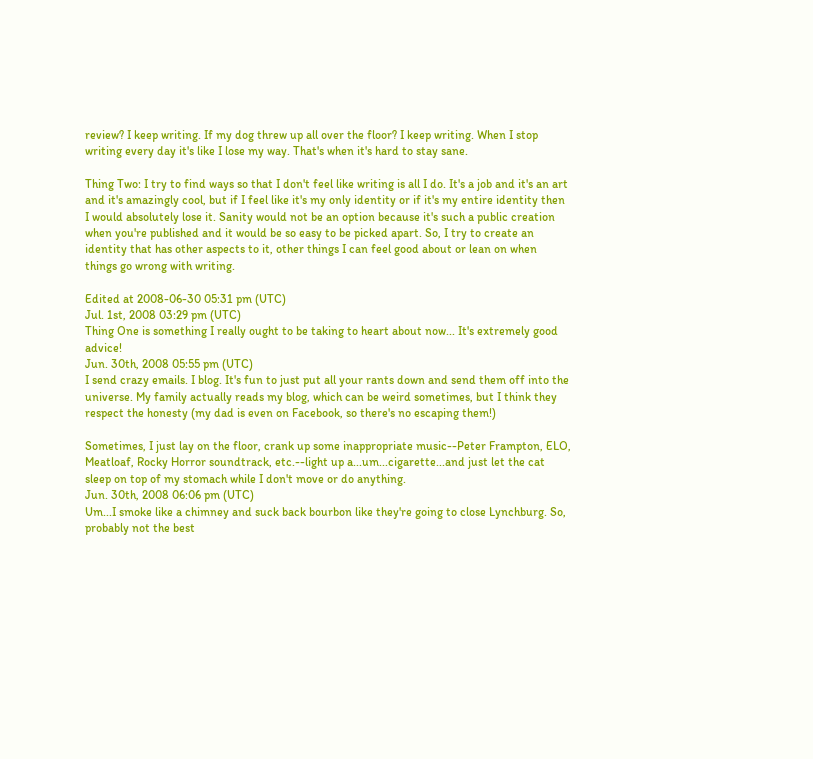review? I keep writing. If my dog threw up all over the floor? I keep writing. When I stop writing every day it's like I lose my way. That's when it's hard to stay sane.

Thing Two: I try to find ways so that I don't feel like writing is all I do. It's a job and it's an art and it's amazingly cool, but if I feel like it's my only identity or if it's my entire identity then I would absolutely lose it. Sanity would not be an option because it's such a public creation when you're published and it would be so easy to be picked apart. So, I try to create an identity that has other aspects to it, other things I can feel good about or lean on when things go wrong with writing.

Edited at 2008-06-30 05:31 pm (UTC)
Jul. 1st, 2008 03:29 pm (UTC)
Thing One is something I really ought to be taking to heart about now... It's extremely good advice!
Jun. 30th, 2008 05:55 pm (UTC)
I send crazy emails. I blog. It's fun to just put all your rants down and send them off into the universe. My family actually reads my blog, which can be weird sometimes, but I think they respect the honesty (my dad is even on Facebook, so there's no escaping them!)

Sometimes, I just lay on the floor, crank up some inappropriate music--Peter Frampton, ELO, Meatloaf, Rocky Horror soundtrack, etc.--light up a...um...cigarette...and just let the cat sleep on top of my stomach while I don't move or do anything.
Jun. 30th, 2008 06:06 pm (UTC)
Um...I smoke like a chimney and suck back bourbon like they're going to close Lynchburg. So, probably not the best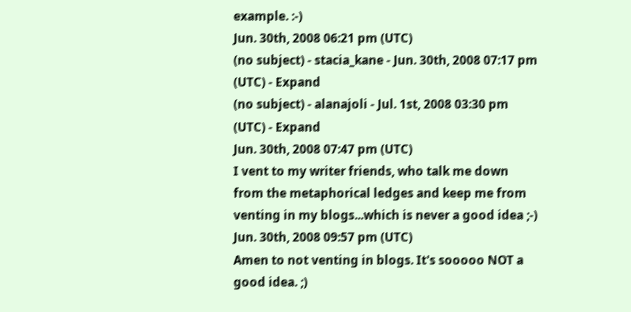example. :-)
Jun. 30th, 2008 06:21 pm (UTC)
(no subject) - stacia_kane - Jun. 30th, 2008 07:17 pm (UTC) - Expand
(no subject) - alanajoli - Jul. 1st, 2008 03:30 pm (UTC) - Expand
Jun. 30th, 2008 07:47 pm (UTC)
I vent to my writer friends, who talk me down from the metaphorical ledges and keep me from venting in my blogs...which is never a good idea ;-)
Jun. 30th, 2008 09:57 pm (UTC)
Amen to not venting in blogs. It's sooooo NOT a good idea. ;)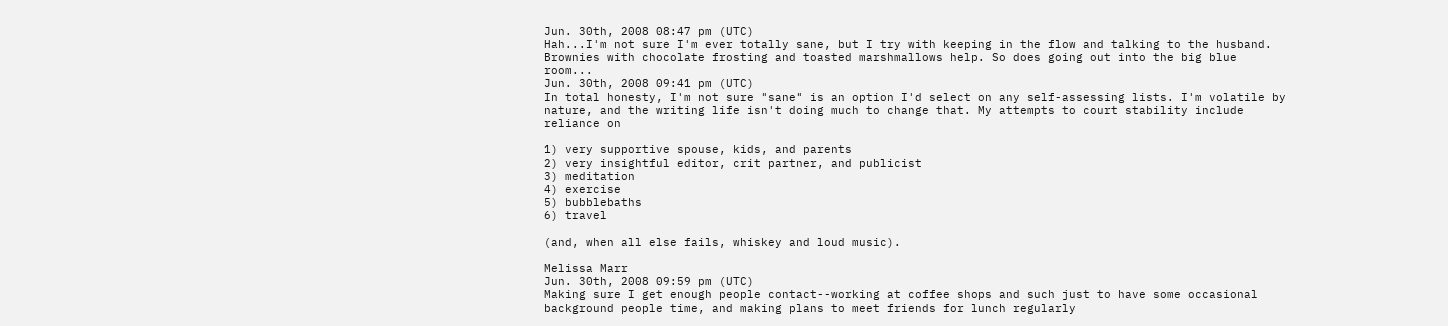Jun. 30th, 2008 08:47 pm (UTC)
Hah...I'm not sure I'm ever totally sane, but I try with keeping in the flow and talking to the husband. Brownies with chocolate frosting and toasted marshmallows help. So does going out into the big blue room...
Jun. 30th, 2008 09:41 pm (UTC)
In total honesty, I'm not sure "sane" is an option I'd select on any self-assessing lists. I'm volatile by nature, and the writing life isn't doing much to change that. My attempts to court stability include reliance on

1) very supportive spouse, kids, and parents
2) very insightful editor, crit partner, and publicist
3) meditation
4) exercise
5) bubblebaths
6) travel

(and, when all else fails, whiskey and loud music).

Melissa Marr
Jun. 30th, 2008 09:59 pm (UTC)
Making sure I get enough people contact--working at coffee shops and such just to have some occasional background people time, and making plans to meet friends for lunch regularly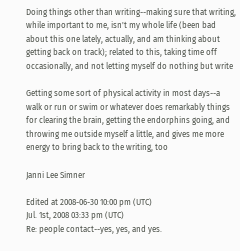Doing things other than writing--making sure that writing, while important to me, isn't my whole life (been bad about this one lately, actually, and am thinking about getting back on track); related to this, taking time off occasionally, and not letting myself do nothing but write

Getting some sort of physical activity in most days--a walk or run or swim or whatever does remarkably things for clearing the brain, getting the endorphins going, and throwing me outside myself a little, and gives me more energy to bring back to the writing, too

Janni Lee Simner

Edited at 2008-06-30 10:00 pm (UTC)
Jul. 1st, 2008 03:33 pm (UTC)
Re: people contact--yes, yes, and yes.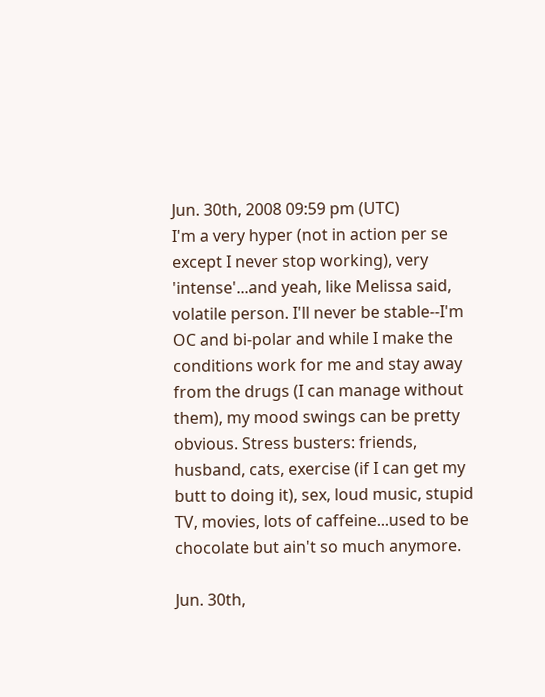Jun. 30th, 2008 09:59 pm (UTC)
I'm a very hyper (not in action per se except I never stop working), very 'intense'...and yeah, like Melissa said, volatile person. I'll never be stable--I'm OC and bi-polar and while I make the conditions work for me and stay away from the drugs (I can manage without them), my mood swings can be pretty obvious. Stress busters: friends, husband, cats, exercise (if I can get my butt to doing it), sex, loud music, stupid TV, movies, lots of caffeine...used to be chocolate but ain't so much anymore.

Jun. 30th,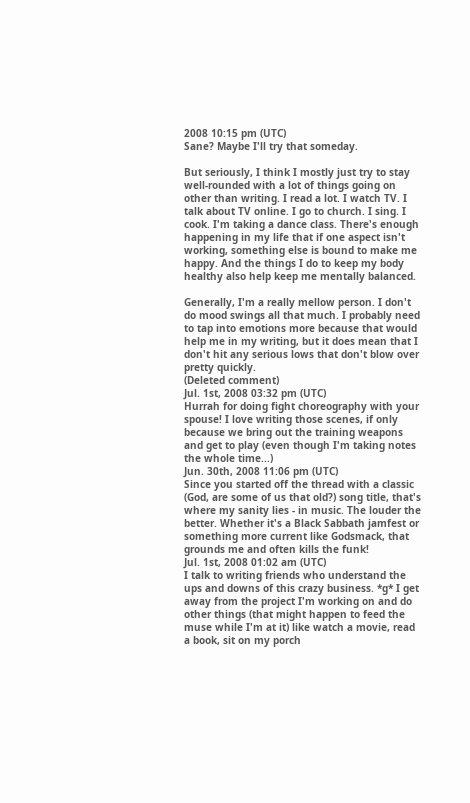2008 10:15 pm (UTC)
Sane? Maybe I'll try that someday.

But seriously, I think I mostly just try to stay well-rounded with a lot of things going on other than writing. I read a lot. I watch TV. I talk about TV online. I go to church. I sing. I cook. I'm taking a dance class. There's enough happening in my life that if one aspect isn't working, something else is bound to make me happy. And the things I do to keep my body healthy also help keep me mentally balanced.

Generally, I'm a really mellow person. I don't do mood swings all that much. I probably need to tap into emotions more because that would help me in my writing, but it does mean that I don't hit any serious lows that don't blow over pretty quickly.
(Deleted comment)
Jul. 1st, 2008 03:32 pm (UTC)
Hurrah for doing fight choreography with your spouse! I love writing those scenes, if only because we bring out the training weapons and get to play (even though I'm taking notes the whole time...)
Jun. 30th, 2008 11:06 pm (UTC)
Since you started off the thread with a classic (God, are some of us that old?) song title, that's where my sanity lies - in music. The louder the better. Whether it's a Black Sabbath jamfest or something more current like Godsmack, that grounds me and often kills the funk!
Jul. 1st, 2008 01:02 am (UTC)
I talk to writing friends who understand the ups and downs of this crazy business. *g* I get away from the project I'm working on and do other things (that might happen to feed the muse while I'm at it) like watch a movie, read a book, sit on my porch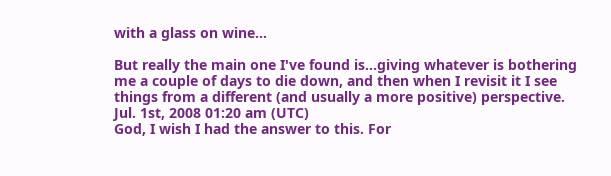with a glass on wine...

But really the main one I've found is...giving whatever is bothering me a couple of days to die down, and then when I revisit it I see things from a different (and usually a more positive) perspective.
Jul. 1st, 2008 01:20 am (UTC)
God, I wish I had the answer to this. For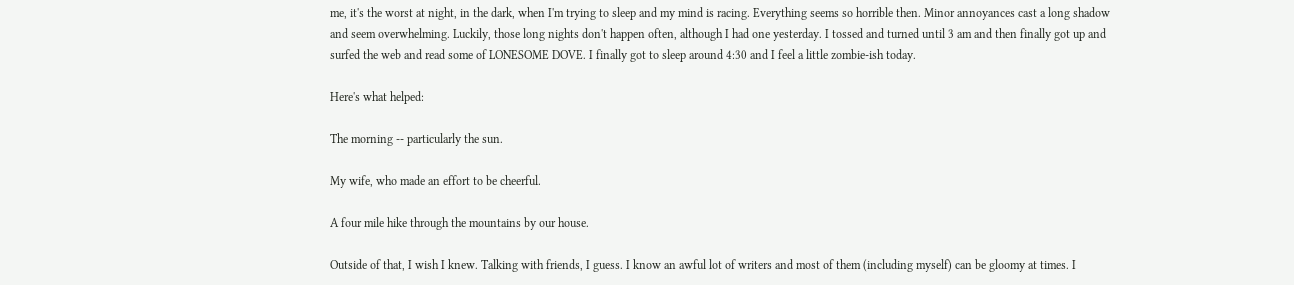me, it's the worst at night, in the dark, when I'm trying to sleep and my mind is racing. Everything seems so horrible then. Minor annoyances cast a long shadow and seem overwhelming. Luckily, those long nights don't happen often, although I had one yesterday. I tossed and turned until 3 am and then finally got up and surfed the web and read some of LONESOME DOVE. I finally got to sleep around 4:30 and I feel a little zombie-ish today.

Here's what helped:

The morning -- particularly the sun.

My wife, who made an effort to be cheerful.

A four mile hike through the mountains by our house.

Outside of that, I wish I knew. Talking with friends, I guess. I know an awful lot of writers and most of them (including myself) can be gloomy at times. I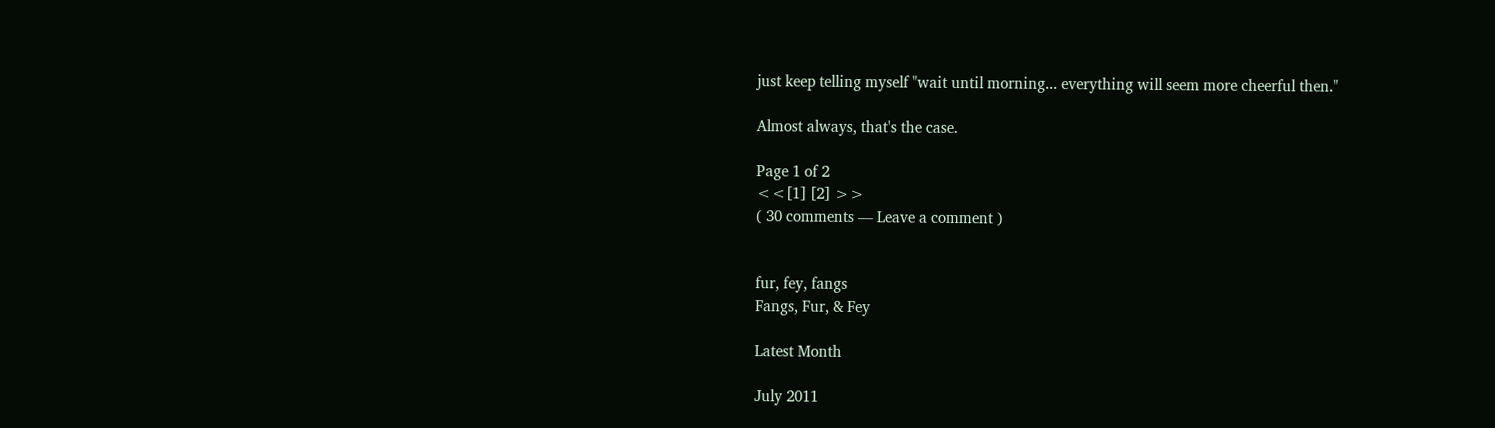just keep telling myself "wait until morning... everything will seem more cheerful then."

Almost always, that's the case.

Page 1 of 2
<<[1] [2] >>
( 30 comments — Leave a comment )


fur, fey, fangs
Fangs, Fur, & Fey

Latest Month

July 2011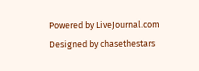Powered by LiveJournal.com
Designed by chasethestars